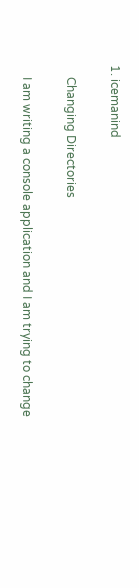1. icemanind

    Changing Directories

    I am writing a console application and I am trying to change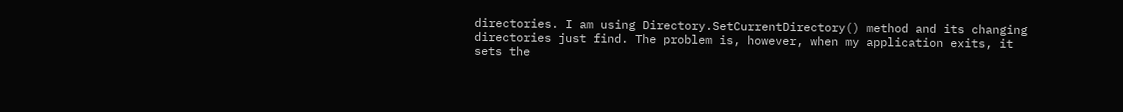directories. I am using Directory.SetCurrentDirectory() method and its changing directories just find. The problem is, however, when my application exits, it sets the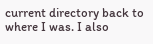current directory back to where I was. I also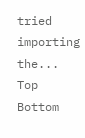tried importing the...
Top Bottom